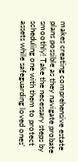makes creating comprehensive estate plans possible as they navigate probate smoothly! Take the necessary steps by scheduling one with them to protect assets while safeguarding loved ones’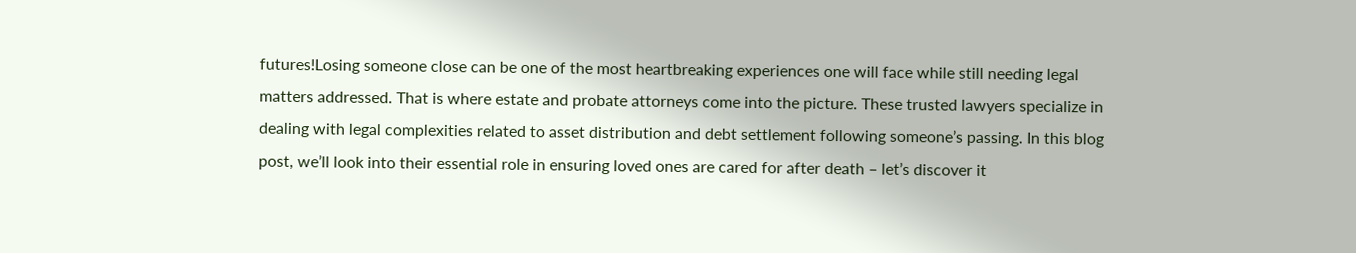futures!Losing someone close can be one of the most heartbreaking experiences one will face while still needing legal matters addressed. That is where estate and probate attorneys come into the picture. These trusted lawyers specialize in dealing with legal complexities related to asset distribution and debt settlement following someone’s passing. In this blog post, we’ll look into their essential role in ensuring loved ones are cared for after death – let’s discover it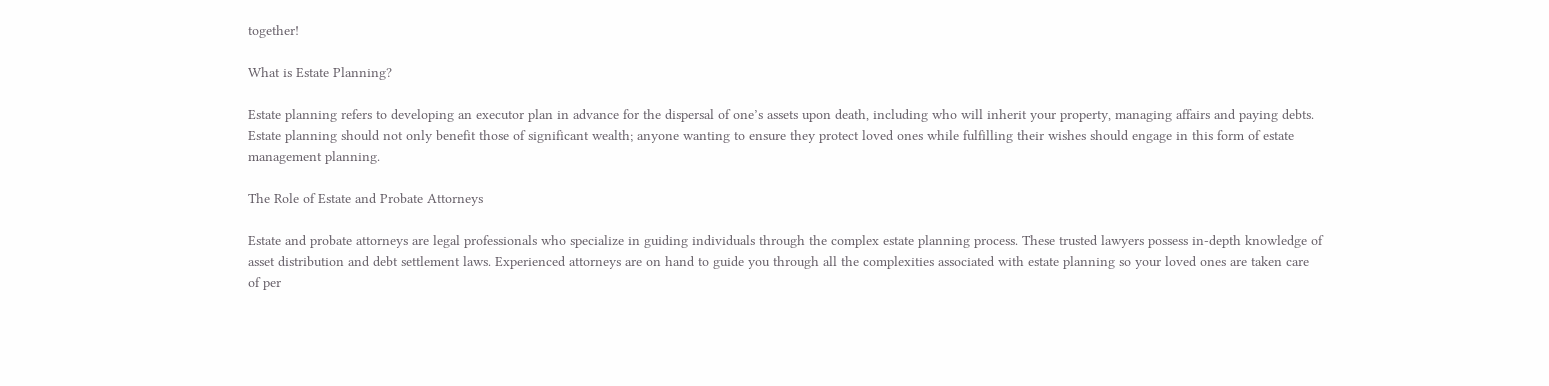together!

What is Estate Planning?

Estate planning refers to developing an executor plan in advance for the dispersal of one’s assets upon death, including who will inherit your property, managing affairs and paying debts. Estate planning should not only benefit those of significant wealth; anyone wanting to ensure they protect loved ones while fulfilling their wishes should engage in this form of estate management planning.

The Role of Estate and Probate Attorneys

Estate and probate attorneys are legal professionals who specialize in guiding individuals through the complex estate planning process. These trusted lawyers possess in-depth knowledge of asset distribution and debt settlement laws. Experienced attorneys are on hand to guide you through all the complexities associated with estate planning so your loved ones are taken care of per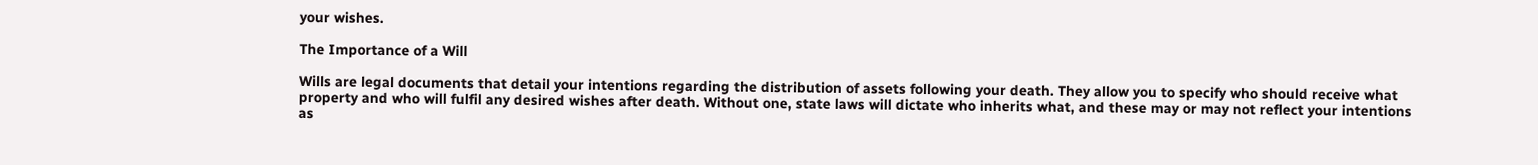your wishes.

The Importance of a Will

Wills are legal documents that detail your intentions regarding the distribution of assets following your death. They allow you to specify who should receive what property and who will fulfil any desired wishes after death. Without one, state laws will dictate who inherits what, and these may or may not reflect your intentions as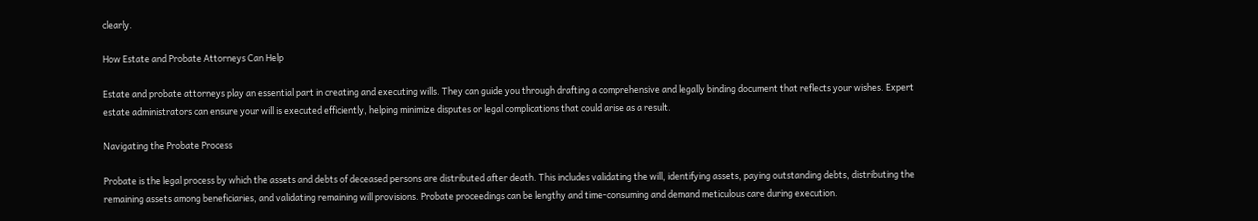clearly.

How Estate and Probate Attorneys Can Help

Estate and probate attorneys play an essential part in creating and executing wills. They can guide you through drafting a comprehensive and legally binding document that reflects your wishes. Expert estate administrators can ensure your will is executed efficiently, helping minimize disputes or legal complications that could arise as a result.

Navigating the Probate Process

Probate is the legal process by which the assets and debts of deceased persons are distributed after death. This includes validating the will, identifying assets, paying outstanding debts, distributing the remaining assets among beneficiaries, and validating remaining will provisions. Probate proceedings can be lengthy and time-consuming and demand meticulous care during execution.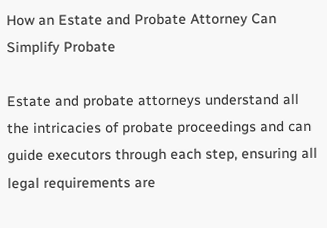How an Estate and Probate Attorney Can Simplify Probate

Estate and probate attorneys understand all the intricacies of probate proceedings and can guide executors through each step, ensuring all legal requirements are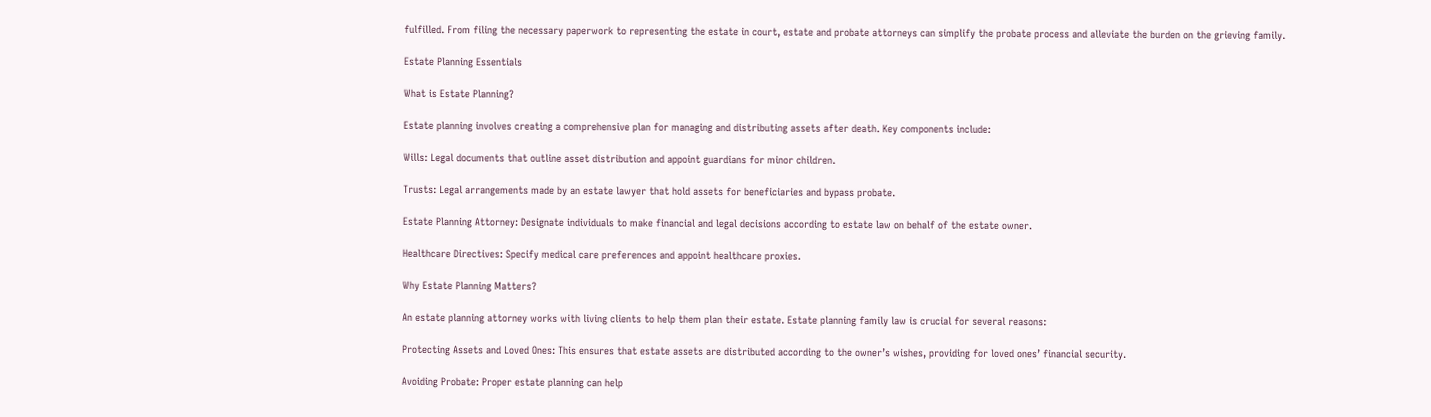fulfilled. From filing the necessary paperwork to representing the estate in court, estate and probate attorneys can simplify the probate process and alleviate the burden on the grieving family.

Estate Planning Essentials

What is Estate Planning?

Estate planning involves creating a comprehensive plan for managing and distributing assets after death. Key components include:

Wills: Legal documents that outline asset distribution and appoint guardians for minor children.

Trusts: Legal arrangements made by an estate lawyer that hold assets for beneficiaries and bypass probate.

Estate Planning Attorney: Designate individuals to make financial and legal decisions according to estate law on behalf of the estate owner.

Healthcare Directives: Specify medical care preferences and appoint healthcare proxies.

Why Estate Planning Matters?

An estate planning attorney works with living clients to help them plan their estate. Estate planning family law is crucial for several reasons:

Protecting Assets and Loved Ones: This ensures that estate assets are distributed according to the owner’s wishes, providing for loved ones’ financial security.

Avoiding Probate: Proper estate planning can help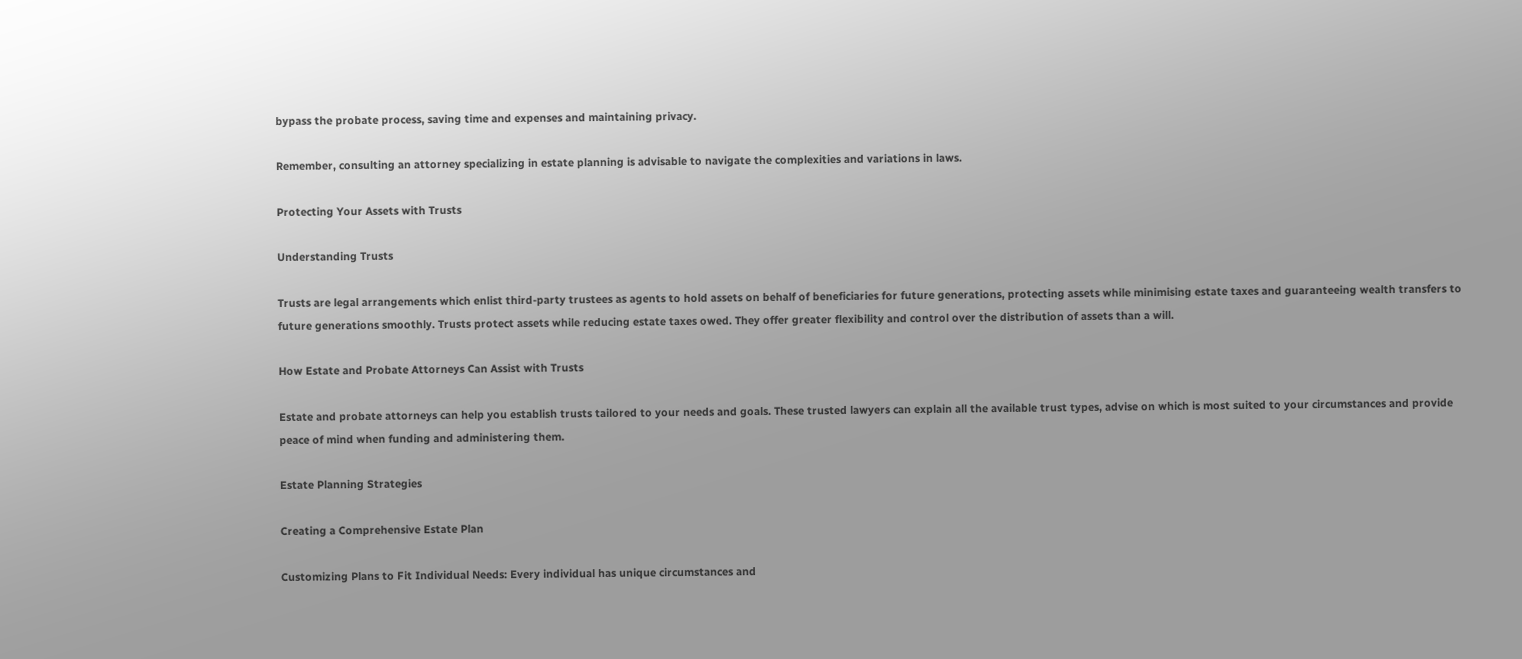bypass the probate process, saving time and expenses and maintaining privacy.

Remember, consulting an attorney specializing in estate planning is advisable to navigate the complexities and variations in laws.

Protecting Your Assets with Trusts

Understanding Trusts

Trusts are legal arrangements which enlist third-party trustees as agents to hold assets on behalf of beneficiaries for future generations, protecting assets while minimising estate taxes and guaranteeing wealth transfers to future generations smoothly. Trusts protect assets while reducing estate taxes owed. They offer greater flexibility and control over the distribution of assets than a will.

How Estate and Probate Attorneys Can Assist with Trusts

Estate and probate attorneys can help you establish trusts tailored to your needs and goals. These trusted lawyers can explain all the available trust types, advise on which is most suited to your circumstances and provide peace of mind when funding and administering them.

Estate Planning Strategies

Creating a Comprehensive Estate Plan

Customizing Plans to Fit Individual Needs: Every individual has unique circumstances and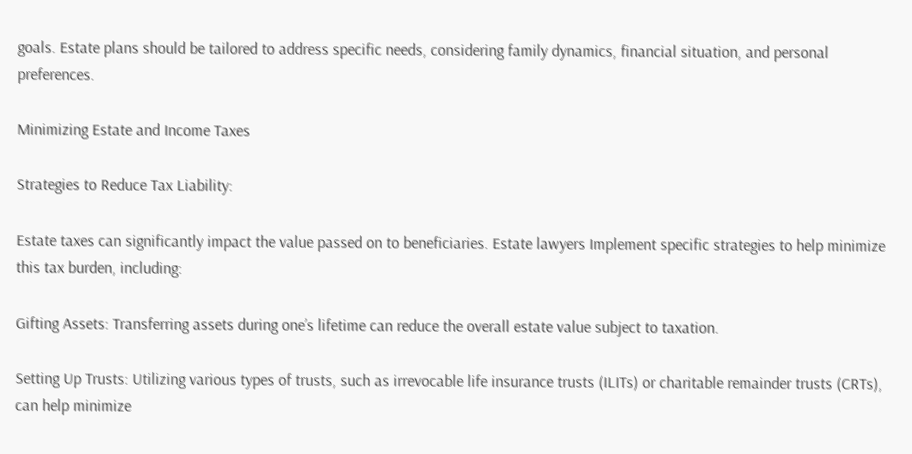goals. Estate plans should be tailored to address specific needs, considering family dynamics, financial situation, and personal preferences.

Minimizing Estate and Income Taxes

Strategies to Reduce Tax Liability:

Estate taxes can significantly impact the value passed on to beneficiaries. Estate lawyers Implement specific strategies to help minimize this tax burden, including:

Gifting Assets: Transferring assets during one’s lifetime can reduce the overall estate value subject to taxation.

Setting Up Trusts: Utilizing various types of trusts, such as irrevocable life insurance trusts (ILITs) or charitable remainder trusts (CRTs), can help minimize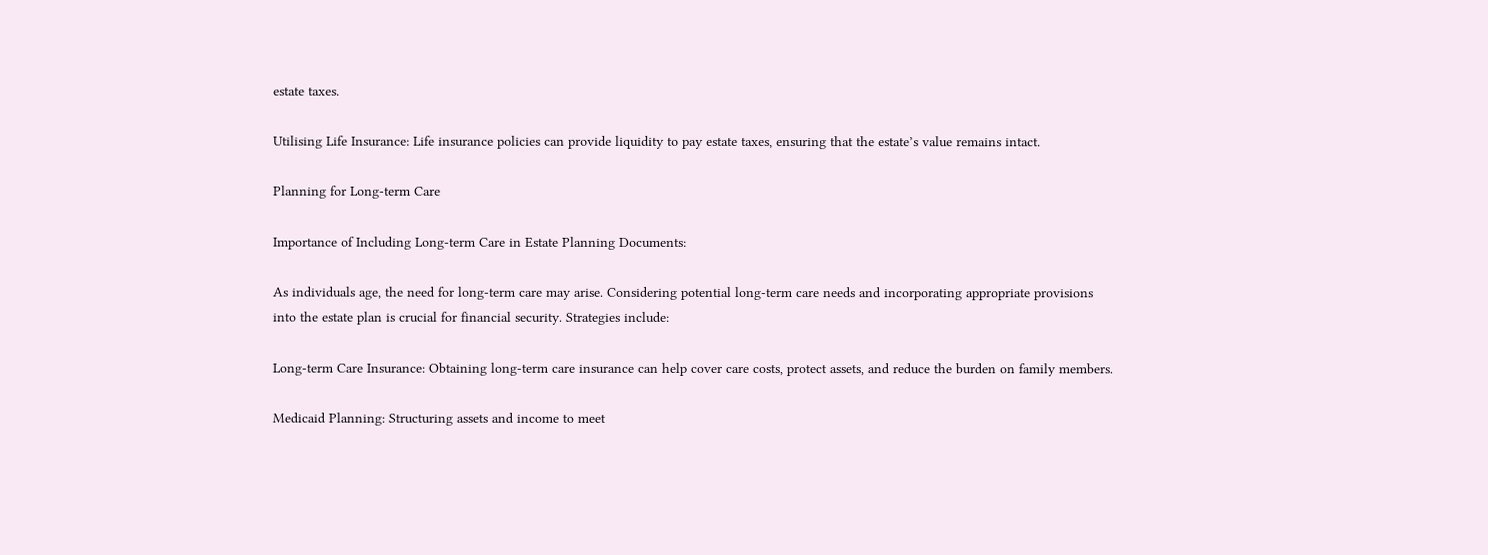estate taxes.

Utilising Life Insurance: Life insurance policies can provide liquidity to pay estate taxes, ensuring that the estate’s value remains intact.

Planning for Long-term Care

Importance of Including Long-term Care in Estate Planning Documents:

As individuals age, the need for long-term care may arise. Considering potential long-term care needs and incorporating appropriate provisions into the estate plan is crucial for financial security. Strategies include:

Long-term Care Insurance: Obtaining long-term care insurance can help cover care costs, protect assets, and reduce the burden on family members.

Medicaid Planning: Structuring assets and income to meet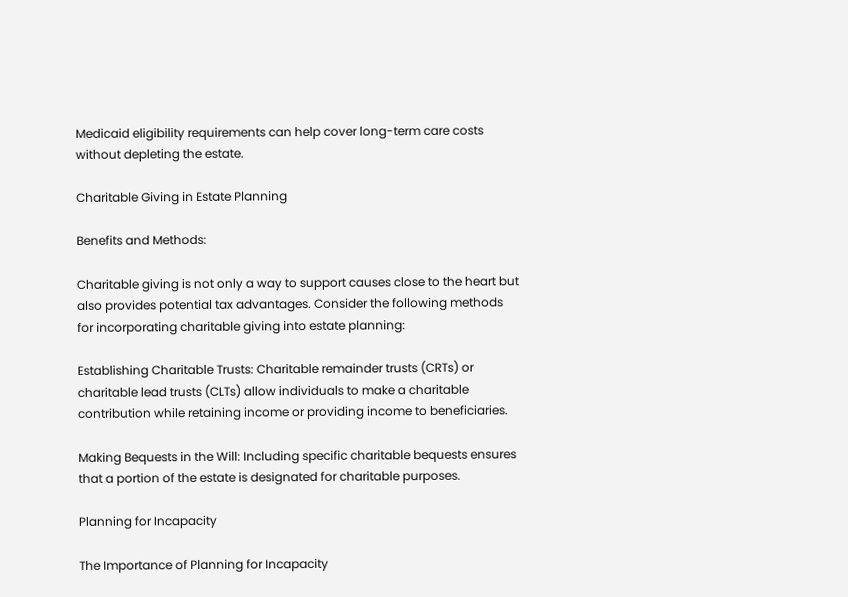Medicaid eligibility requirements can help cover long-term care costs without depleting the estate.

Charitable Giving in Estate Planning

Benefits and Methods:

Charitable giving is not only a way to support causes close to the heart but also provides potential tax advantages. Consider the following methods for incorporating charitable giving into estate planning:

Establishing Charitable Trusts: Charitable remainder trusts (CRTs) or charitable lead trusts (CLTs) allow individuals to make a charitable contribution while retaining income or providing income to beneficiaries.

Making Bequests in the Will: Including specific charitable bequests ensures that a portion of the estate is designated for charitable purposes.

Planning for Incapacity

The Importance of Planning for Incapacity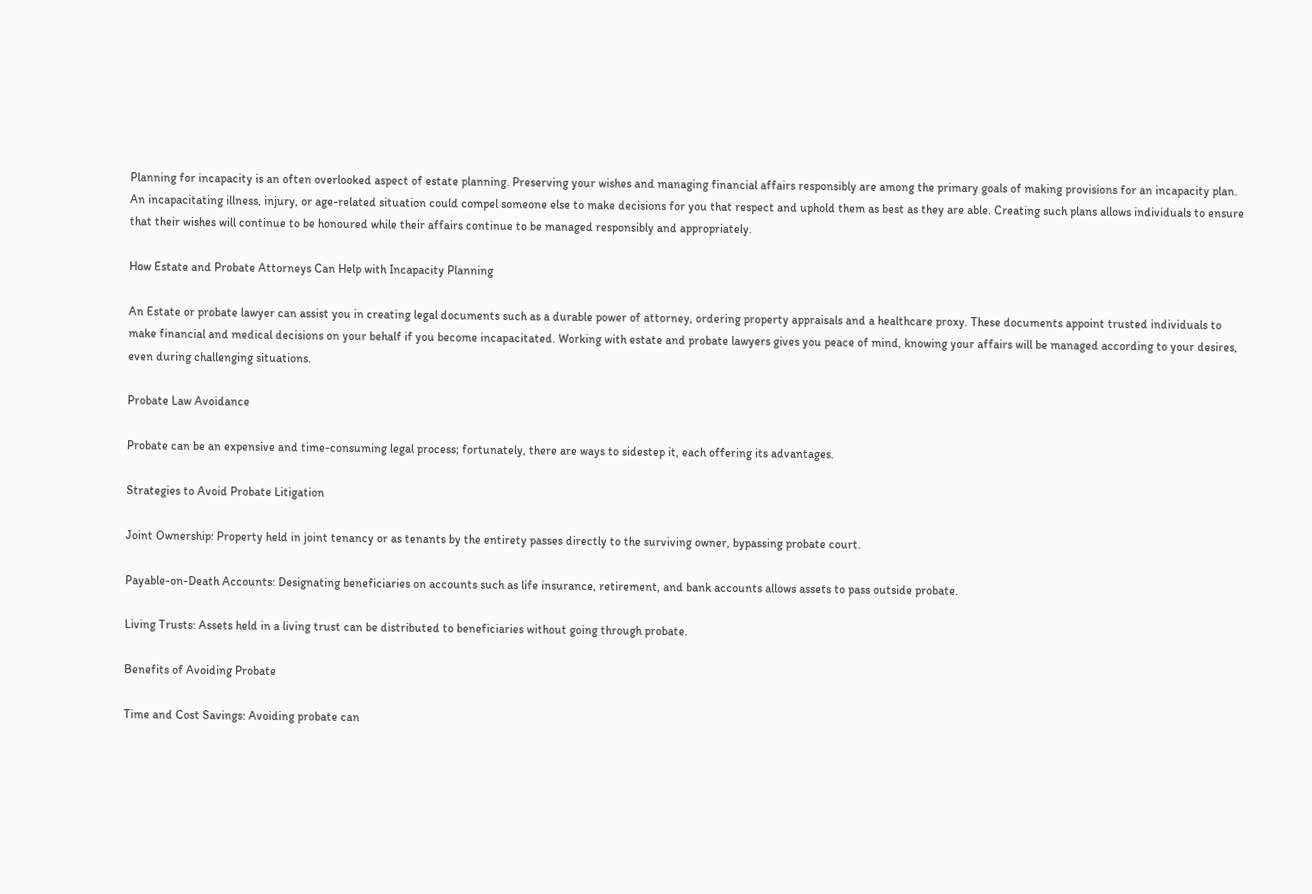Planning for incapacity is an often overlooked aspect of estate planning. Preserving your wishes and managing financial affairs responsibly are among the primary goals of making provisions for an incapacity plan. An incapacitating illness, injury, or age-related situation could compel someone else to make decisions for you that respect and uphold them as best as they are able. Creating such plans allows individuals to ensure that their wishes will continue to be honoured while their affairs continue to be managed responsibly and appropriately.

How Estate and Probate Attorneys Can Help with Incapacity Planning

An Estate or probate lawyer can assist you in creating legal documents such as a durable power of attorney, ordering property appraisals and a healthcare proxy. These documents appoint trusted individuals to make financial and medical decisions on your behalf if you become incapacitated. Working with estate and probate lawyers gives you peace of mind, knowing your affairs will be managed according to your desires, even during challenging situations.

Probate Law Avoidance

Probate can be an expensive and time-consuming legal process; fortunately, there are ways to sidestep it, each offering its advantages.

Strategies to Avoid Probate Litigation

Joint Ownership: Property held in joint tenancy or as tenants by the entirety passes directly to the surviving owner, bypassing probate court.

Payable-on-Death Accounts: Designating beneficiaries on accounts such as life insurance, retirement, and bank accounts allows assets to pass outside probate.

Living Trusts: Assets held in a living trust can be distributed to beneficiaries without going through probate.

Benefits of Avoiding Probate

Time and Cost Savings: Avoiding probate can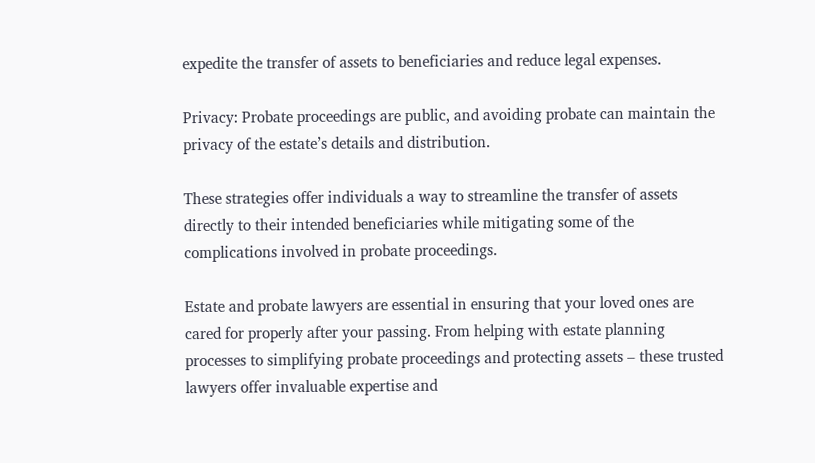expedite the transfer of assets to beneficiaries and reduce legal expenses.

Privacy: Probate proceedings are public, and avoiding probate can maintain the privacy of the estate’s details and distribution.

These strategies offer individuals a way to streamline the transfer of assets directly to their intended beneficiaries while mitigating some of the complications involved in probate proceedings.

Estate and probate lawyers are essential in ensuring that your loved ones are cared for properly after your passing. From helping with estate planning processes to simplifying probate proceedings and protecting assets – these trusted lawyers offer invaluable expertise and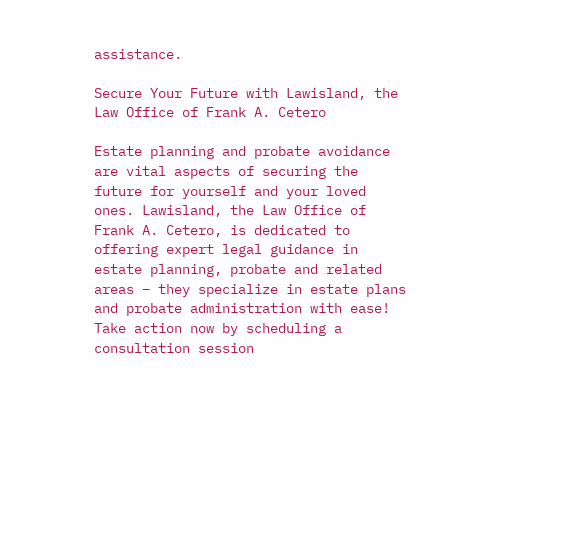assistance.

Secure Your Future with Lawisland, the Law Office of Frank A. Cetero

Estate planning and probate avoidance are vital aspects of securing the future for yourself and your loved ones. Lawisland, the Law Office of Frank A. Cetero, is dedicated to offering expert legal guidance in estate planning, probate and related areas – they specialize in estate plans and probate administration with ease! Take action now by scheduling a consultation session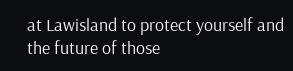at Lawisland to protect yourself and the future of those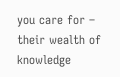you care for – their wealth of knowledge